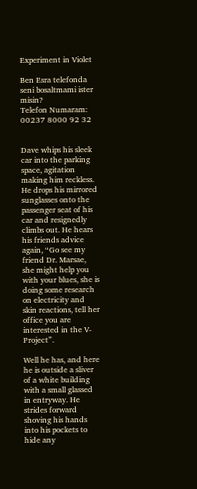Experiment in Violet

Ben Esra telefonda seni bosaltmami ister misin?
Telefon Numaram: 00237 8000 92 32


Dave whips his sleek car into the parking space, agitation making him reckless. He drops his mirrored sunglasses onto the passenger seat of his car and resignedly climbs out. He hears his friends advice again, “Go see my friend Dr. Marsae, she might help you with your blues, she is doing some research on electricity and skin reactions, tell her office you are interested in the V-Project”.

Well he has, and here he is outside a sliver of a white building with a small glassed in entryway. He strides forward shoving his hands into his pockets to hide any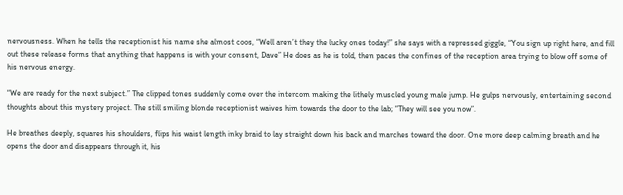nervousness. When he tells the receptionist his name she almost coos, “Well aren’t they the lucky ones today!” she says with a repressed giggle, “You sign up right here, and fill out these release forms that anything that happens is with your consent, Dave” He does as he is told, then paces the confines of the reception area trying to blow off some of his nervous energy.

“We are ready for the next subject.” The clipped tones suddenly come over the intercom making the lithely muscled young male jump. He gulps nervously, entertaining second thoughts about this mystery project. The still smiling blonde receptionist waives him towards the door to the lab; “They will see you now”.

He breathes deeply, squares his shoulders, flips his waist length inky braid to lay straight down his back and marches toward the door. One more deep calming breath and he opens the door and disappears through it, his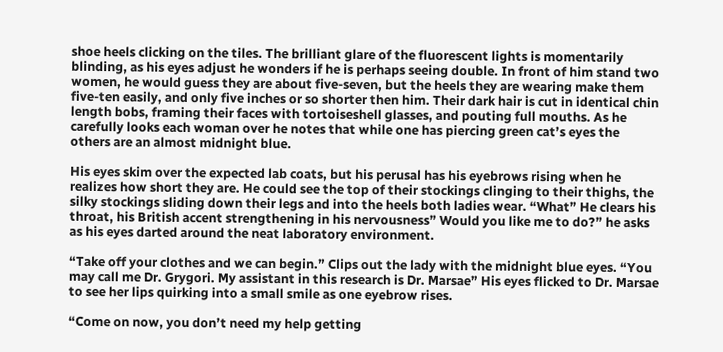shoe heels clicking on the tiles. The brilliant glare of the fluorescent lights is momentarily blinding, as his eyes adjust he wonders if he is perhaps seeing double. In front of him stand two women, he would guess they are about five-seven, but the heels they are wearing make them five-ten easily, and only five inches or so shorter then him. Their dark hair is cut in identical chin length bobs, framing their faces with tortoiseshell glasses, and pouting full mouths. As he carefully looks each woman over he notes that while one has piercing green cat’s eyes the others are an almost midnight blue.

His eyes skim over the expected lab coats, but his perusal has his eyebrows rising when he realizes how short they are. He could see the top of their stockings clinging to their thighs, the silky stockings sliding down their legs and into the heels both ladies wear. “What” He clears his throat, his British accent strengthening in his nervousness” Would you like me to do?” he asks as his eyes darted around the neat laboratory environment.

“Take off your clothes and we can begin.” Clips out the lady with the midnight blue eyes. “You may call me Dr. Grygori. My assistant in this research is Dr. Marsae” His eyes flicked to Dr. Marsae to see her lips quirking into a small smile as one eyebrow rises.

“Come on now, you don’t need my help getting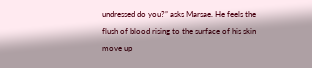undressed do you?” asks Marsae. He feels the flush of blood rising to the surface of his skin move up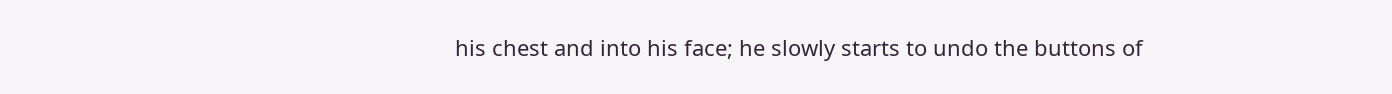his chest and into his face; he slowly starts to undo the buttons of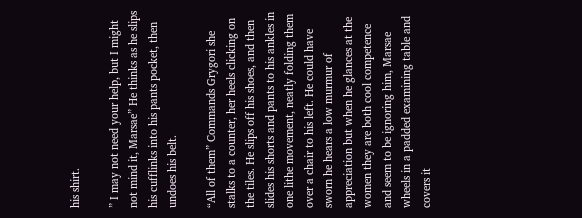his shirt.

” I may not need your help, but I might not mind it, Marsae” He thinks as he slips his cufflinks into his pants pocket, then undoes his belt.

“All of them” Commands Grygori she stalks to a counter, her heels clicking on the tiles. He slips off his shoes, and then slides his shorts and pants to his ankles in one lithe movement, neatly folding them over a chair to his left. He could have sworn he hears a low murmur of appreciation but when he glances at the women they are both cool competence and seem to be ignoring him, Marsae wheels in a padded examining table and covers it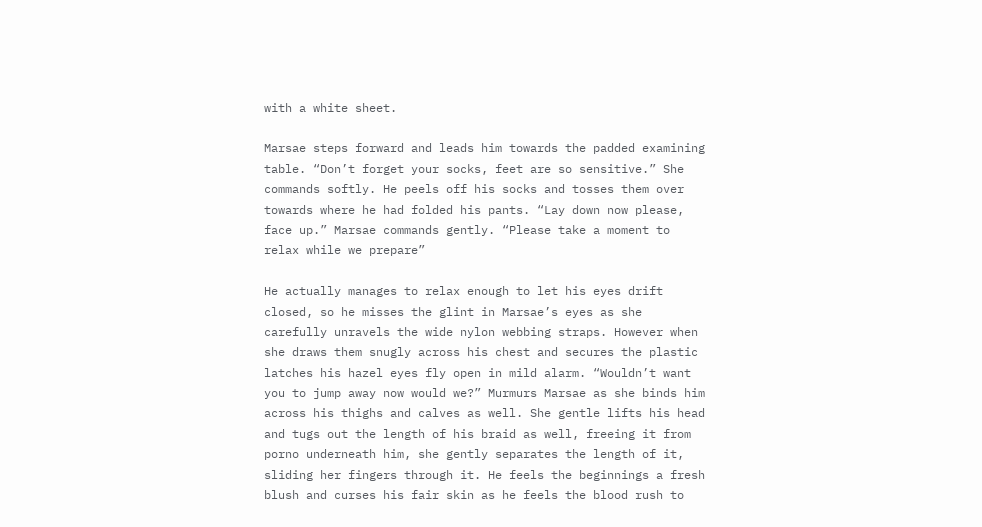with a white sheet.

Marsae steps forward and leads him towards the padded examining table. “Don’t forget your socks, feet are so sensitive.” She commands softly. He peels off his socks and tosses them over towards where he had folded his pants. “Lay down now please, face up.” Marsae commands gently. “Please take a moment to relax while we prepare”

He actually manages to relax enough to let his eyes drift closed, so he misses the glint in Marsae’s eyes as she carefully unravels the wide nylon webbing straps. However when she draws them snugly across his chest and secures the plastic latches his hazel eyes fly open in mild alarm. “Wouldn’t want you to jump away now would we?” Murmurs Marsae as she binds him across his thighs and calves as well. She gentle lifts his head and tugs out the length of his braid as well, freeing it from porno underneath him, she gently separates the length of it, sliding her fingers through it. He feels the beginnings a fresh blush and curses his fair skin as he feels the blood rush to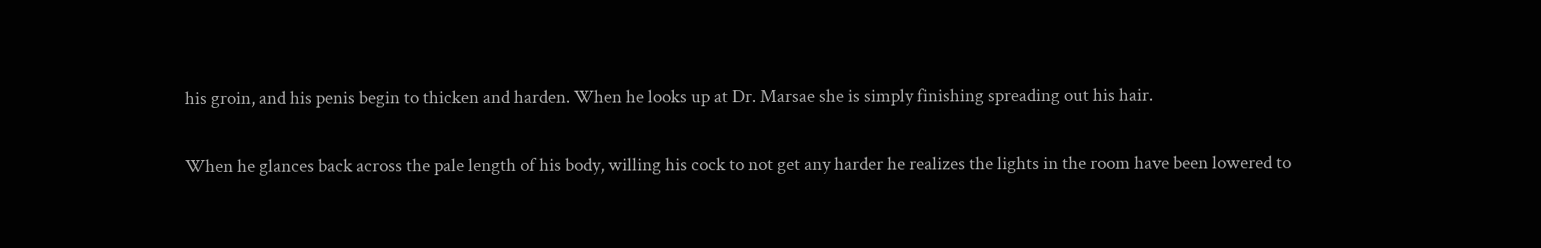his groin, and his penis begin to thicken and harden. When he looks up at Dr. Marsae she is simply finishing spreading out his hair.

When he glances back across the pale length of his body, willing his cock to not get any harder he realizes the lights in the room have been lowered to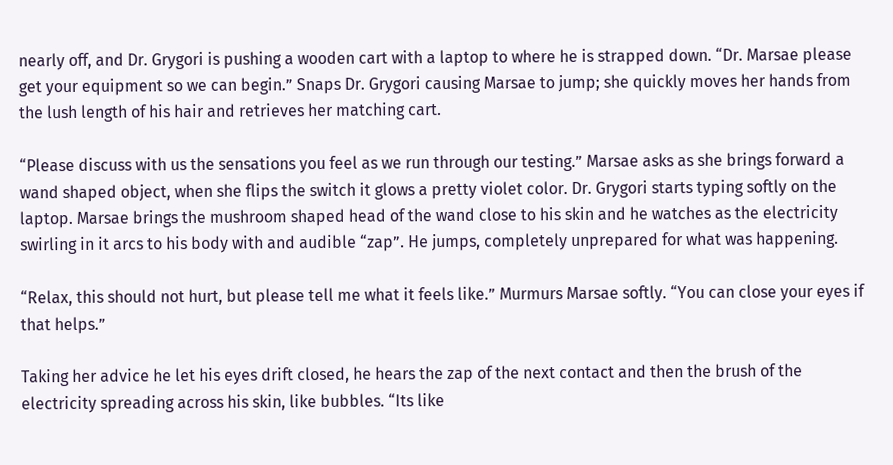nearly off, and Dr. Grygori is pushing a wooden cart with a laptop to where he is strapped down. “Dr. Marsae please get your equipment so we can begin.” Snaps Dr. Grygori causing Marsae to jump; she quickly moves her hands from the lush length of his hair and retrieves her matching cart.

“Please discuss with us the sensations you feel as we run through our testing.” Marsae asks as she brings forward a wand shaped object, when she flips the switch it glows a pretty violet color. Dr. Grygori starts typing softly on the laptop. Marsae brings the mushroom shaped head of the wand close to his skin and he watches as the electricity swirling in it arcs to his body with and audible “zap”. He jumps, completely unprepared for what was happening.

“Relax, this should not hurt, but please tell me what it feels like.” Murmurs Marsae softly. “You can close your eyes if that helps.”

Taking her advice he let his eyes drift closed, he hears the zap of the next contact and then the brush of the electricity spreading across his skin, like bubbles. “Its like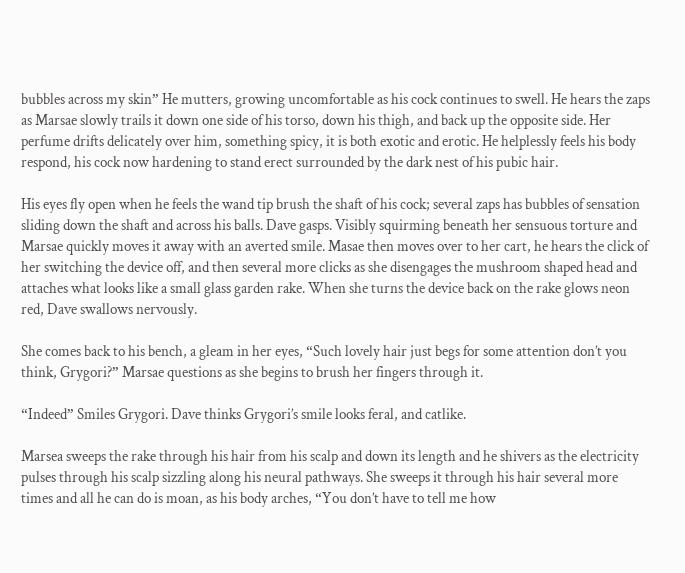bubbles across my skin” He mutters, growing uncomfortable as his cock continues to swell. He hears the zaps as Marsae slowly trails it down one side of his torso, down his thigh, and back up the opposite side. Her perfume drifts delicately over him, something spicy, it is both exotic and erotic. He helplessly feels his body respond, his cock now hardening to stand erect surrounded by the dark nest of his pubic hair.

His eyes fly open when he feels the wand tip brush the shaft of his cock; several zaps has bubbles of sensation sliding down the shaft and across his balls. Dave gasps. Visibly squirming beneath her sensuous torture and Marsae quickly moves it away with an averted smile. Masae then moves over to her cart, he hears the click of her switching the device off, and then several more clicks as she disengages the mushroom shaped head and attaches what looks like a small glass garden rake. When she turns the device back on the rake glows neon red, Dave swallows nervously.

She comes back to his bench, a gleam in her eyes, “Such lovely hair just begs for some attention don’t you think, Grygori?” Marsae questions as she begins to brush her fingers through it.

“Indeed” Smiles Grygori. Dave thinks Grygori’s smile looks feral, and catlike.

Marsea sweeps the rake through his hair from his scalp and down its length and he shivers as the electricity pulses through his scalp sizzling along his neural pathways. She sweeps it through his hair several more times and all he can do is moan, as his body arches, “You don’t have to tell me how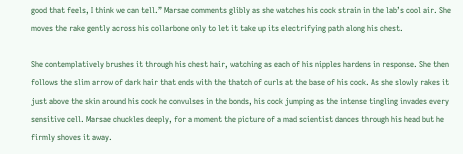good that feels, I think we can tell.” Marsae comments glibly as she watches his cock strain in the lab’s cool air. She moves the rake gently across his collarbone only to let it take up its electrifying path along his chest.

She contemplatively brushes it through his chest hair, watching as each of his nipples hardens in response. She then follows the slim arrow of dark hair that ends with the thatch of curls at the base of his cock. As she slowly rakes it just above the skin around his cock he convulses in the bonds, his cock jumping as the intense tingling invades every sensitive cell. Marsae chuckles deeply, for a moment the picture of a mad scientist dances through his head but he firmly shoves it away.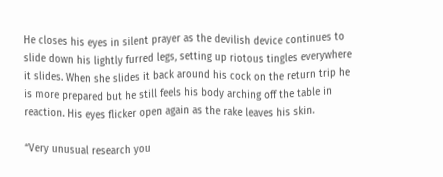He closes his eyes in silent prayer as the devilish device continues to slide down his lightly furred legs, setting up riotous tingles everywhere it slides. When she slides it back around his cock on the return trip he is more prepared but he still feels his body arching off the table in reaction. His eyes flicker open again as the rake leaves his skin.

“Very unusual research you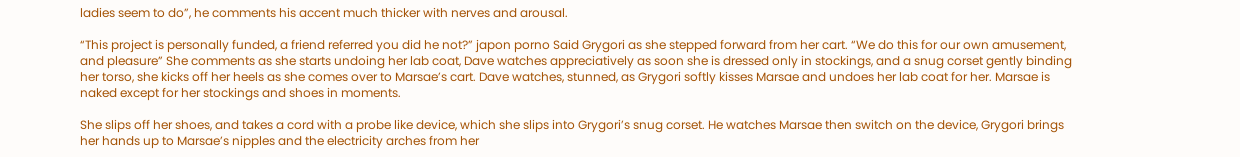ladies seem to do”, he comments his accent much thicker with nerves and arousal.

“This project is personally funded, a friend referred you did he not?” japon porno Said Grygori as she stepped forward from her cart. “We do this for our own amusement, and pleasure” She comments as she starts undoing her lab coat, Dave watches appreciatively as soon she is dressed only in stockings, and a snug corset gently binding her torso, she kicks off her heels as she comes over to Marsae’s cart. Dave watches, stunned, as Grygori softly kisses Marsae and undoes her lab coat for her. Marsae is naked except for her stockings and shoes in moments.

She slips off her shoes, and takes a cord with a probe like device, which she slips into Grygori’s snug corset. He watches Marsae then switch on the device, Grygori brings her hands up to Marsae’s nipples and the electricity arches from her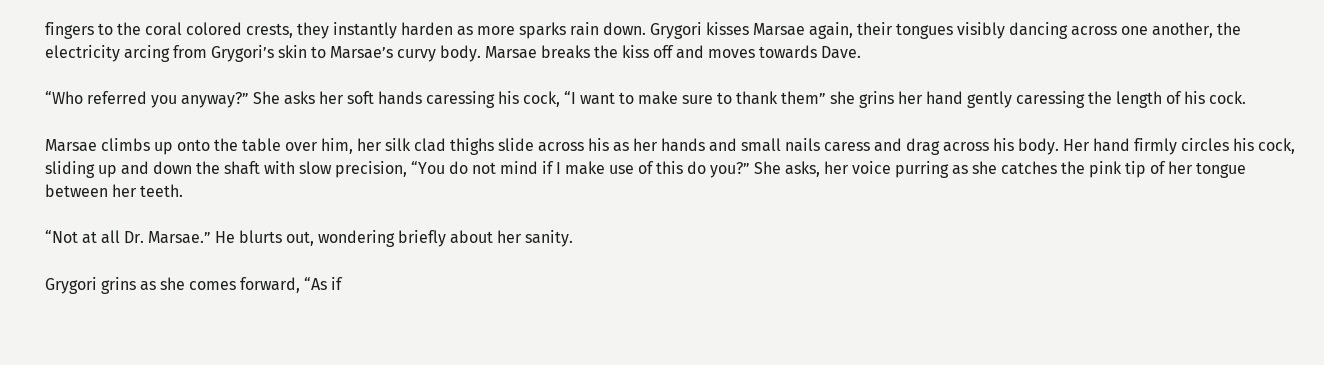fingers to the coral colored crests, they instantly harden as more sparks rain down. Grygori kisses Marsae again, their tongues visibly dancing across one another, the electricity arcing from Grygori’s skin to Marsae’s curvy body. Marsae breaks the kiss off and moves towards Dave.

“Who referred you anyway?” She asks her soft hands caressing his cock, “I want to make sure to thank them” she grins her hand gently caressing the length of his cock.

Marsae climbs up onto the table over him, her silk clad thighs slide across his as her hands and small nails caress and drag across his body. Her hand firmly circles his cock, sliding up and down the shaft with slow precision, “You do not mind if I make use of this do you?” She asks, her voice purring as she catches the pink tip of her tongue between her teeth.

“Not at all Dr. Marsae.” He blurts out, wondering briefly about her sanity.

Grygori grins as she comes forward, “As if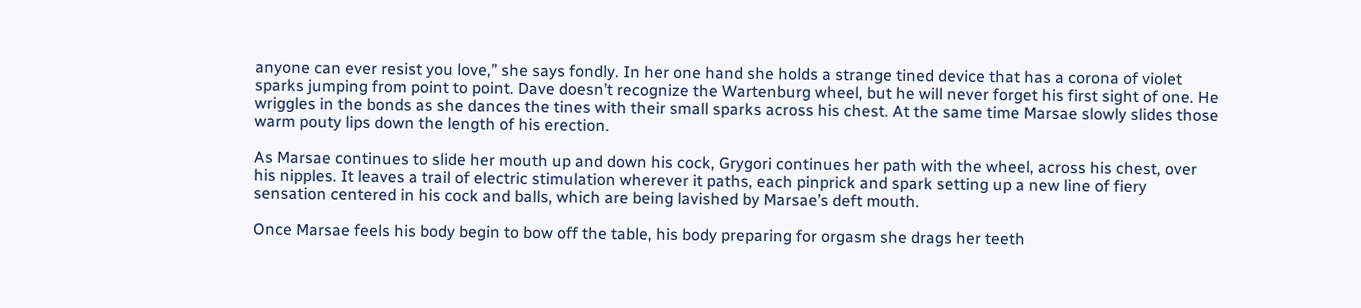anyone can ever resist you love,” she says fondly. In her one hand she holds a strange tined device that has a corona of violet sparks jumping from point to point. Dave doesn’t recognize the Wartenburg wheel, but he will never forget his first sight of one. He wriggles in the bonds as she dances the tines with their small sparks across his chest. At the same time Marsae slowly slides those warm pouty lips down the length of his erection.

As Marsae continues to slide her mouth up and down his cock, Grygori continues her path with the wheel, across his chest, over his nipples. It leaves a trail of electric stimulation wherever it paths, each pinprick and spark setting up a new line of fiery sensation centered in his cock and balls, which are being lavished by Marsae’s deft mouth.

Once Marsae feels his body begin to bow off the table, his body preparing for orgasm she drags her teeth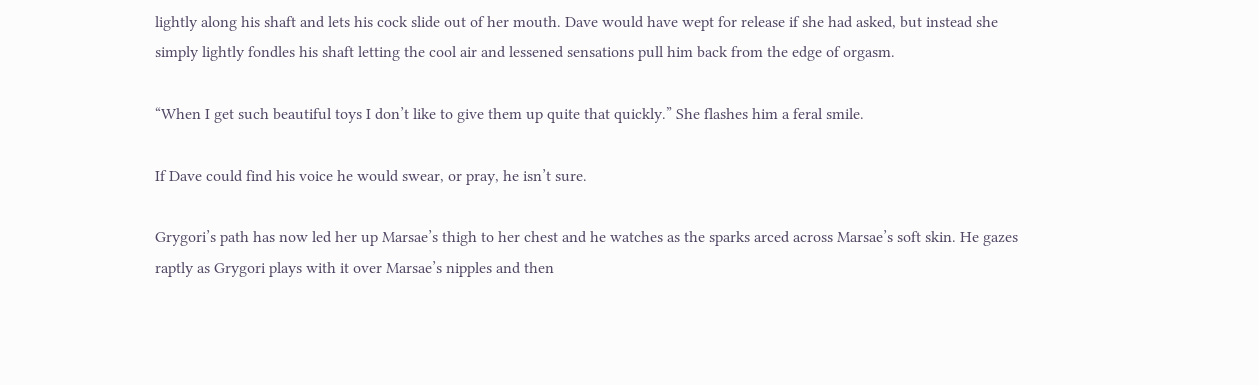lightly along his shaft and lets his cock slide out of her mouth. Dave would have wept for release if she had asked, but instead she simply lightly fondles his shaft letting the cool air and lessened sensations pull him back from the edge of orgasm.

“When I get such beautiful toys I don’t like to give them up quite that quickly.” She flashes him a feral smile.

If Dave could find his voice he would swear, or pray, he isn’t sure.

Grygori’s path has now led her up Marsae’s thigh to her chest and he watches as the sparks arced across Marsae’s soft skin. He gazes raptly as Grygori plays with it over Marsae’s nipples and then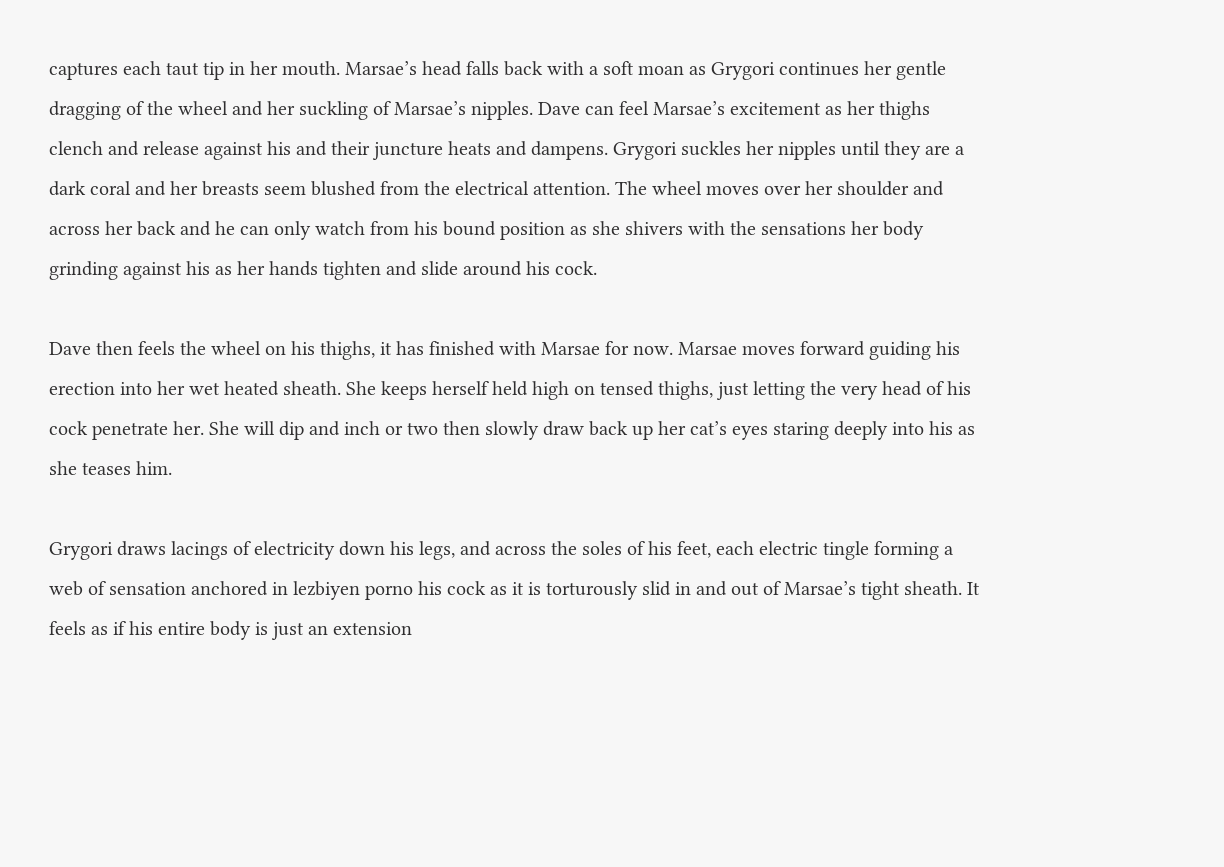captures each taut tip in her mouth. Marsae’s head falls back with a soft moan as Grygori continues her gentle dragging of the wheel and her suckling of Marsae’s nipples. Dave can feel Marsae’s excitement as her thighs clench and release against his and their juncture heats and dampens. Grygori suckles her nipples until they are a dark coral and her breasts seem blushed from the electrical attention. The wheel moves over her shoulder and across her back and he can only watch from his bound position as she shivers with the sensations her body grinding against his as her hands tighten and slide around his cock.

Dave then feels the wheel on his thighs, it has finished with Marsae for now. Marsae moves forward guiding his erection into her wet heated sheath. She keeps herself held high on tensed thighs, just letting the very head of his cock penetrate her. She will dip and inch or two then slowly draw back up her cat’s eyes staring deeply into his as she teases him.

Grygori draws lacings of electricity down his legs, and across the soles of his feet, each electric tingle forming a web of sensation anchored in lezbiyen porno his cock as it is torturously slid in and out of Marsae’s tight sheath. It feels as if his entire body is just an extension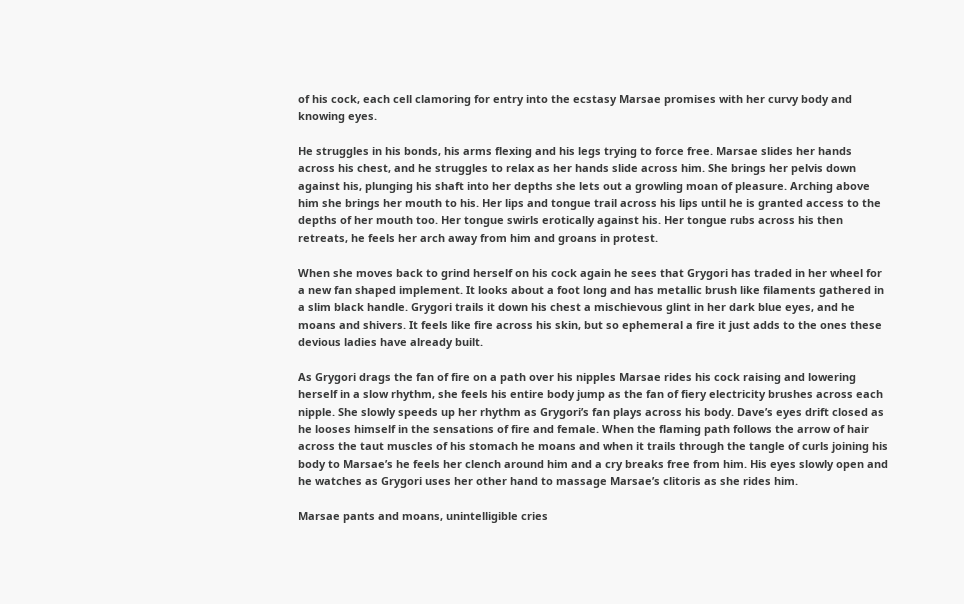of his cock, each cell clamoring for entry into the ecstasy Marsae promises with her curvy body and knowing eyes.

He struggles in his bonds, his arms flexing and his legs trying to force free. Marsae slides her hands across his chest, and he struggles to relax as her hands slide across him. She brings her pelvis down against his, plunging his shaft into her depths she lets out a growling moan of pleasure. Arching above him she brings her mouth to his. Her lips and tongue trail across his lips until he is granted access to the depths of her mouth too. Her tongue swirls erotically against his. Her tongue rubs across his then retreats, he feels her arch away from him and groans in protest.

When she moves back to grind herself on his cock again he sees that Grygori has traded in her wheel for a new fan shaped implement. It looks about a foot long and has metallic brush like filaments gathered in a slim black handle. Grygori trails it down his chest a mischievous glint in her dark blue eyes, and he moans and shivers. It feels like fire across his skin, but so ephemeral a fire it just adds to the ones these devious ladies have already built.

As Grygori drags the fan of fire on a path over his nipples Marsae rides his cock raising and lowering herself in a slow rhythm, she feels his entire body jump as the fan of fiery electricity brushes across each nipple. She slowly speeds up her rhythm as Grygori’s fan plays across his body. Dave’s eyes drift closed as he looses himself in the sensations of fire and female. When the flaming path follows the arrow of hair across the taut muscles of his stomach he moans and when it trails through the tangle of curls joining his body to Marsae’s he feels her clench around him and a cry breaks free from him. His eyes slowly open and he watches as Grygori uses her other hand to massage Marsae’s clitoris as she rides him.

Marsae pants and moans, unintelligible cries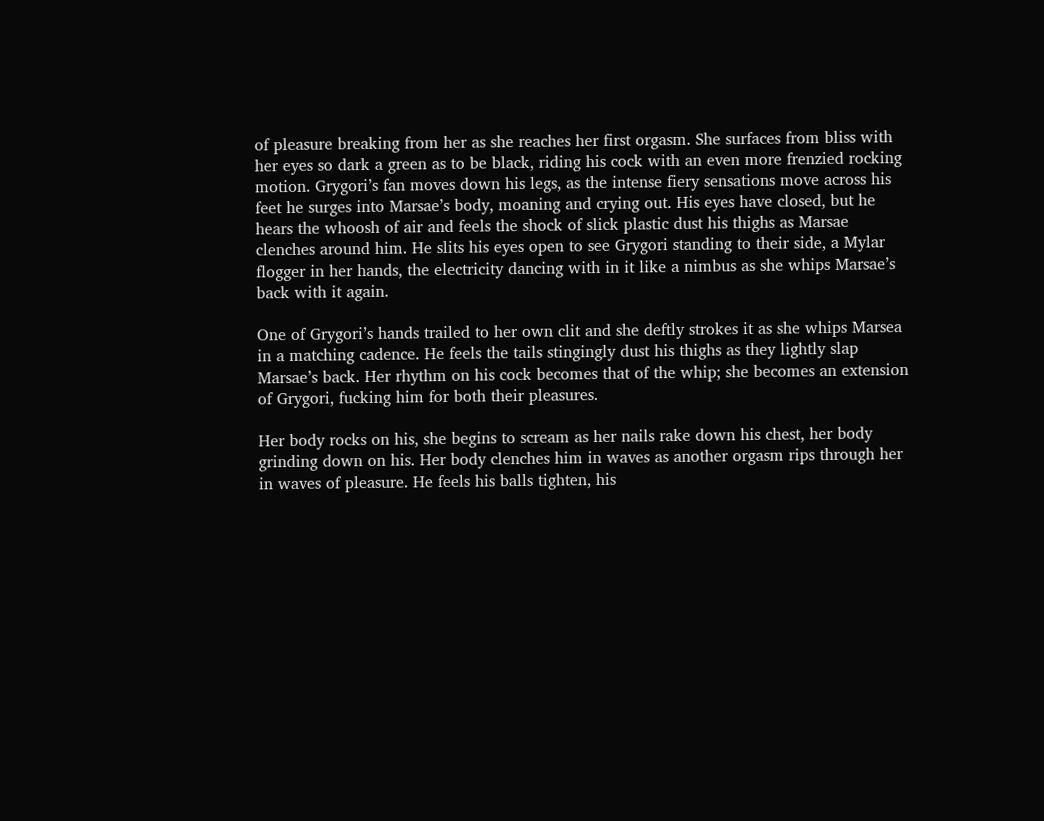of pleasure breaking from her as she reaches her first orgasm. She surfaces from bliss with her eyes so dark a green as to be black, riding his cock with an even more frenzied rocking motion. Grygori’s fan moves down his legs, as the intense fiery sensations move across his feet he surges into Marsae’s body, moaning and crying out. His eyes have closed, but he hears the whoosh of air and feels the shock of slick plastic dust his thighs as Marsae clenches around him. He slits his eyes open to see Grygori standing to their side, a Mylar flogger in her hands, the electricity dancing with in it like a nimbus as she whips Marsae’s back with it again.

One of Grygori’s hands trailed to her own clit and she deftly strokes it as she whips Marsea in a matching cadence. He feels the tails stingingly dust his thighs as they lightly slap Marsae’s back. Her rhythm on his cock becomes that of the whip; she becomes an extension of Grygori, fucking him for both their pleasures.

Her body rocks on his, she begins to scream as her nails rake down his chest, her body grinding down on his. Her body clenches him in waves as another orgasm rips through her in waves of pleasure. He feels his balls tighten, his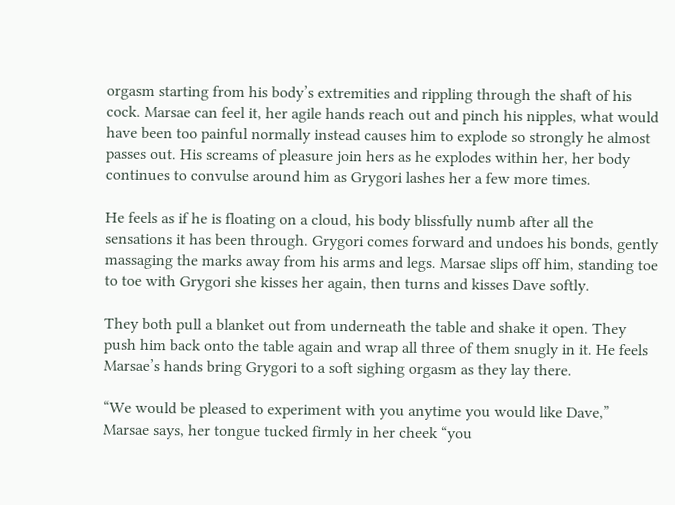orgasm starting from his body’s extremities and rippling through the shaft of his cock. Marsae can feel it, her agile hands reach out and pinch his nipples, what would have been too painful normally instead causes him to explode so strongly he almost passes out. His screams of pleasure join hers as he explodes within her, her body continues to convulse around him as Grygori lashes her a few more times.

He feels as if he is floating on a cloud, his body blissfully numb after all the sensations it has been through. Grygori comes forward and undoes his bonds, gently massaging the marks away from his arms and legs. Marsae slips off him, standing toe to toe with Grygori she kisses her again, then turns and kisses Dave softly.

They both pull a blanket out from underneath the table and shake it open. They push him back onto the table again and wrap all three of them snugly in it. He feels Marsae’s hands bring Grygori to a soft sighing orgasm as they lay there.

“We would be pleased to experiment with you anytime you would like Dave,” Marsae says, her tongue tucked firmly in her cheek “you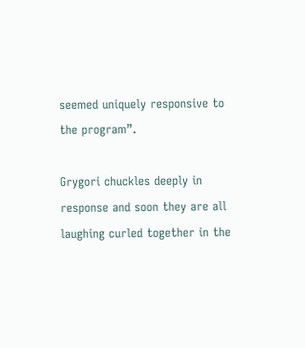seemed uniquely responsive to the program”.

Grygori chuckles deeply in response and soon they are all laughing curled together in the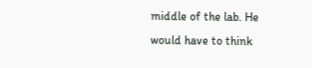middle of the lab. He would have to think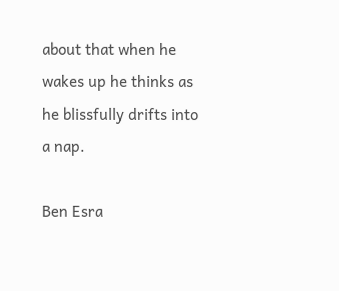about that when he wakes up he thinks as he blissfully drifts into a nap.

Ben Esra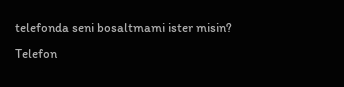telefonda seni bosaltmami ister misin?
Telefon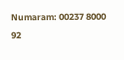Numaram: 00237 8000 92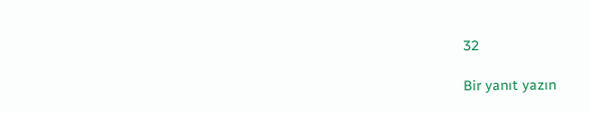32

Bir yanıt yazın